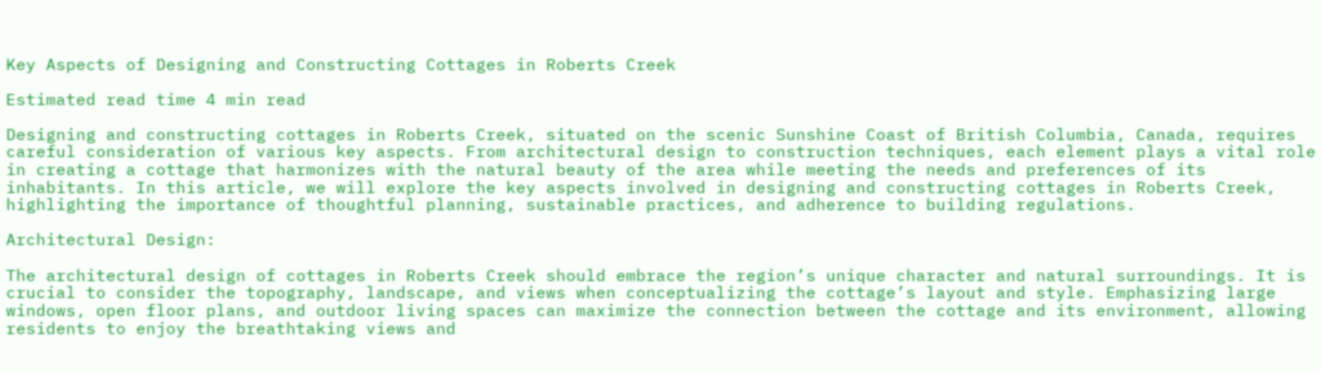Key Aspects of Designing and Constructing Cottages in Roberts Creek

Estimated read time 4 min read

Designing and constructing cottages in Roberts Creek, situated on the scenic Sunshine Coast of British Columbia, Canada, requires careful consideration of various key aspects. From architectural design to construction techniques, each element plays a vital role in creating a cottage that harmonizes with the natural beauty of the area while meeting the needs and preferences of its inhabitants. In this article, we will explore the key aspects involved in designing and constructing cottages in Roberts Creek, highlighting the importance of thoughtful planning, sustainable practices, and adherence to building regulations.

Architectural Design:

The architectural design of cottages in Roberts Creek should embrace the region’s unique character and natural surroundings. It is crucial to consider the topography, landscape, and views when conceptualizing the cottage’s layout and style. Emphasizing large windows, open floor plans, and outdoor living spaces can maximize the connection between the cottage and its environment, allowing residents to enjoy the breathtaking views and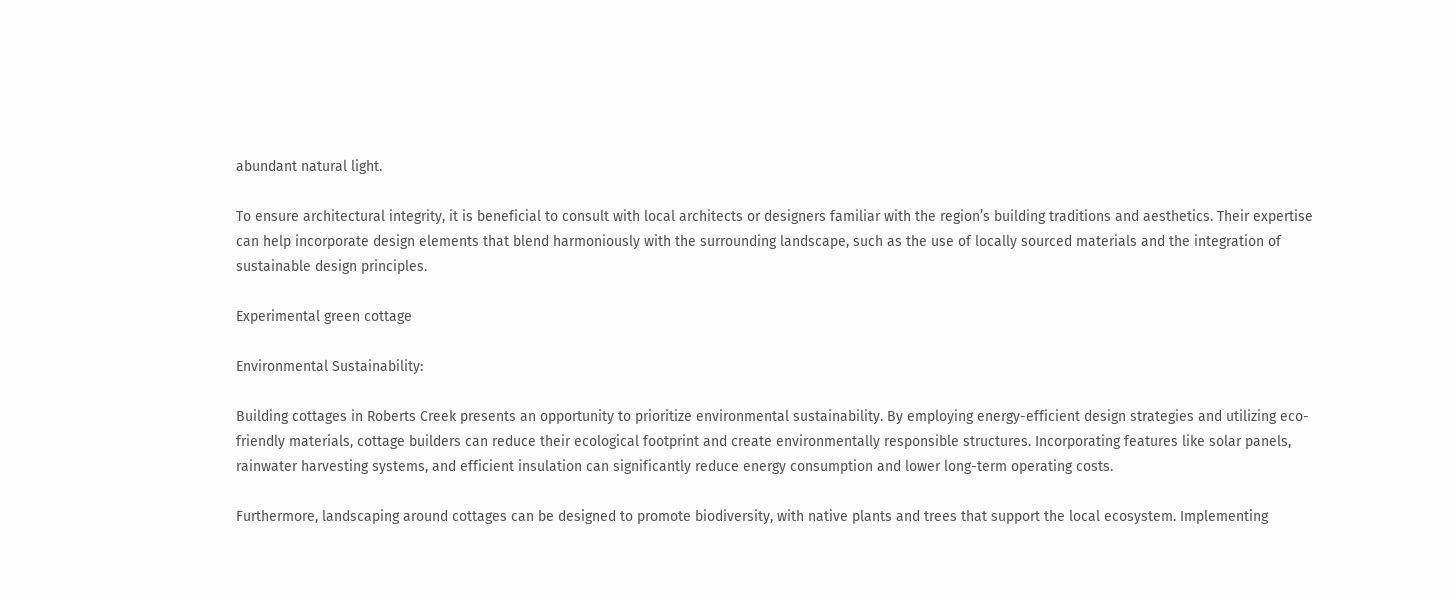abundant natural light.

To ensure architectural integrity, it is beneficial to consult with local architects or designers familiar with the region’s building traditions and aesthetics. Their expertise can help incorporate design elements that blend harmoniously with the surrounding landscape, such as the use of locally sourced materials and the integration of sustainable design principles.

Experimental green cottage

Environmental Sustainability:

Building cottages in Roberts Creek presents an opportunity to prioritize environmental sustainability. By employing energy-efficient design strategies and utilizing eco-friendly materials, cottage builders can reduce their ecological footprint and create environmentally responsible structures. Incorporating features like solar panels, rainwater harvesting systems, and efficient insulation can significantly reduce energy consumption and lower long-term operating costs.

Furthermore, landscaping around cottages can be designed to promote biodiversity, with native plants and trees that support the local ecosystem. Implementing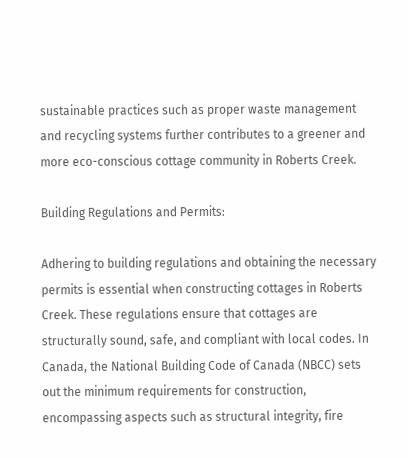sustainable practices such as proper waste management and recycling systems further contributes to a greener and more eco-conscious cottage community in Roberts Creek.

Building Regulations and Permits:

Adhering to building regulations and obtaining the necessary permits is essential when constructing cottages in Roberts Creek. These regulations ensure that cottages are structurally sound, safe, and compliant with local codes. In Canada, the National Building Code of Canada (NBCC) sets out the minimum requirements for construction, encompassing aspects such as structural integrity, fire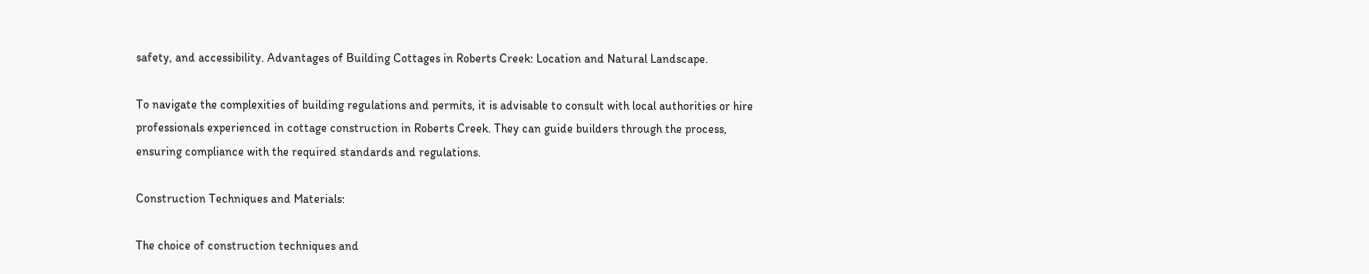safety, and accessibility. Advantages of Building Cottages in Roberts Creek: Location and Natural Landscape.

To navigate the complexities of building regulations and permits, it is advisable to consult with local authorities or hire professionals experienced in cottage construction in Roberts Creek. They can guide builders through the process, ensuring compliance with the required standards and regulations.

Construction Techniques and Materials:

The choice of construction techniques and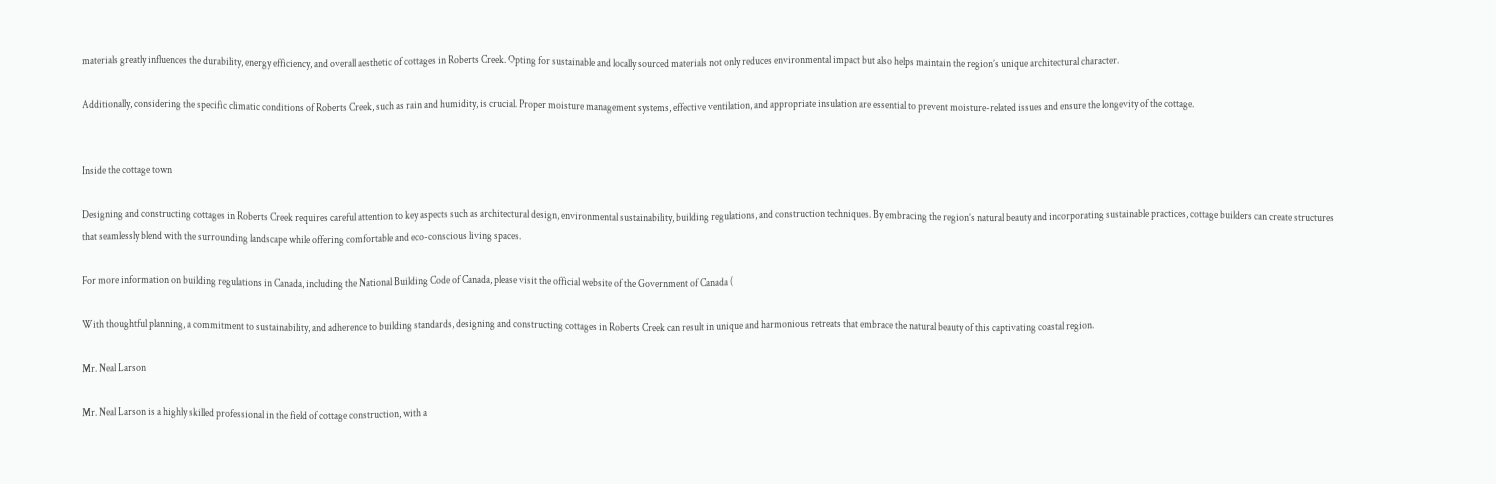materials greatly influences the durability, energy efficiency, and overall aesthetic of cottages in Roberts Creek. Opting for sustainable and locally sourced materials not only reduces environmental impact but also helps maintain the region’s unique architectural character.

Additionally, considering the specific climatic conditions of Roberts Creek, such as rain and humidity, is crucial. Proper moisture management systems, effective ventilation, and appropriate insulation are essential to prevent moisture-related issues and ensure the longevity of the cottage.


Inside the cottage town

Designing and constructing cottages in Roberts Creek requires careful attention to key aspects such as architectural design, environmental sustainability, building regulations, and construction techniques. By embracing the region’s natural beauty and incorporating sustainable practices, cottage builders can create structures that seamlessly blend with the surrounding landscape while offering comfortable and eco-conscious living spaces.

For more information on building regulations in Canada, including the National Building Code of Canada, please visit the official website of the Government of Canada (

With thoughtful planning, a commitment to sustainability, and adherence to building standards, designing and constructing cottages in Roberts Creek can result in unique and harmonious retreats that embrace the natural beauty of this captivating coastal region.

Mr. Neal Larson

Mr. Neal Larson is a highly skilled professional in the field of cottage construction, with a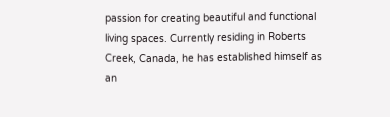passion for creating beautiful and functional living spaces. Currently residing in Roberts Creek, Canada, he has established himself as an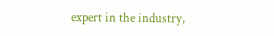expert in the industry,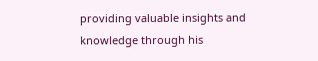providing valuable insights and knowledge through his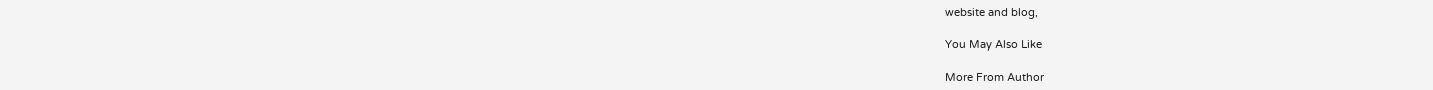website and blog,

You May Also Like

More From Author